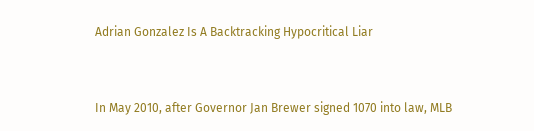Adrian Gonzalez Is A Backtracking Hypocritical Liar


In May 2010, after Governor Jan Brewer signed 1070 into law, MLB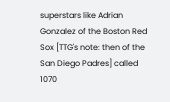superstars like Adrian Gonzalez of the Boston Red Sox [TTG's note: then of the San Diego Padres] called 1070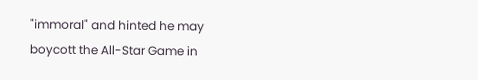"immoral" and hinted he may boycott the All-Star Game in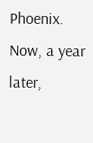Phoenix. Now, a year later,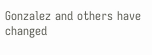Gonzalez and others have changed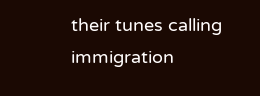their tunes calling immigration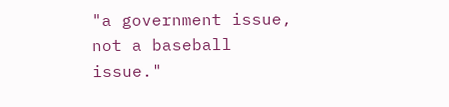"a government issue, not a baseball issue."